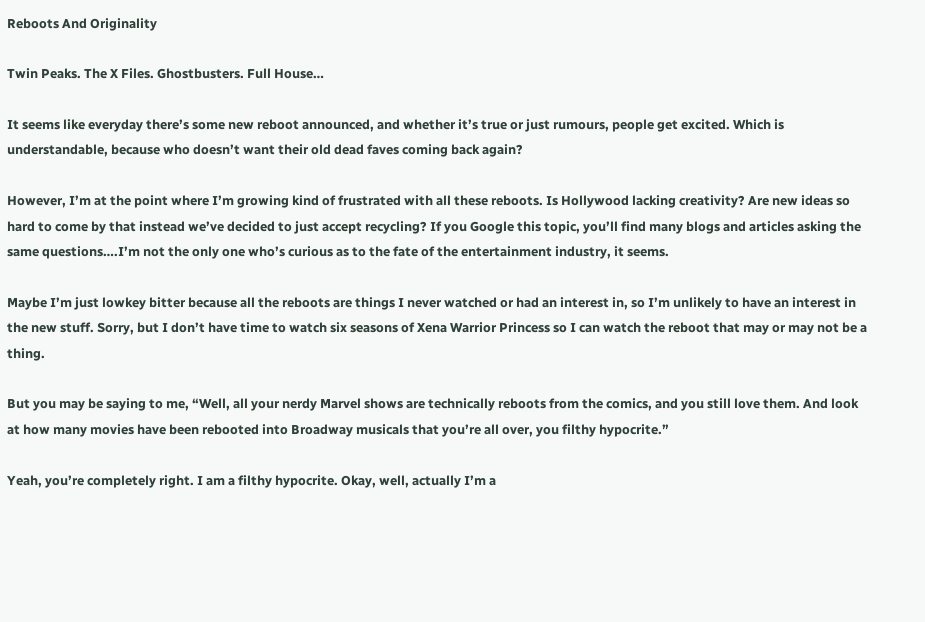Reboots And Originality

Twin Peaks. The X Files. Ghostbusters. Full House…

It seems like everyday there’s some new reboot announced, and whether it’s true or just rumours, people get excited. Which is understandable, because who doesn’t want their old dead faves coming back again?

However, I’m at the point where I’m growing kind of frustrated with all these reboots. Is Hollywood lacking creativity? Are new ideas so hard to come by that instead we’ve decided to just accept recycling? If you Google this topic, you’ll find many blogs and articles asking the same questions….I’m not the only one who’s curious as to the fate of the entertainment industry, it seems.

Maybe I’m just lowkey bitter because all the reboots are things I never watched or had an interest in, so I’m unlikely to have an interest in the new stuff. Sorry, but I don’t have time to watch six seasons of Xena Warrior Princess so I can watch the reboot that may or may not be a thing.

But you may be saying to me, “Well, all your nerdy Marvel shows are technically reboots from the comics, and you still love them. And look at how many movies have been rebooted into Broadway musicals that you’re all over, you filthy hypocrite.”

Yeah, you’re completely right. I am a filthy hypocrite. Okay, well, actually I’m a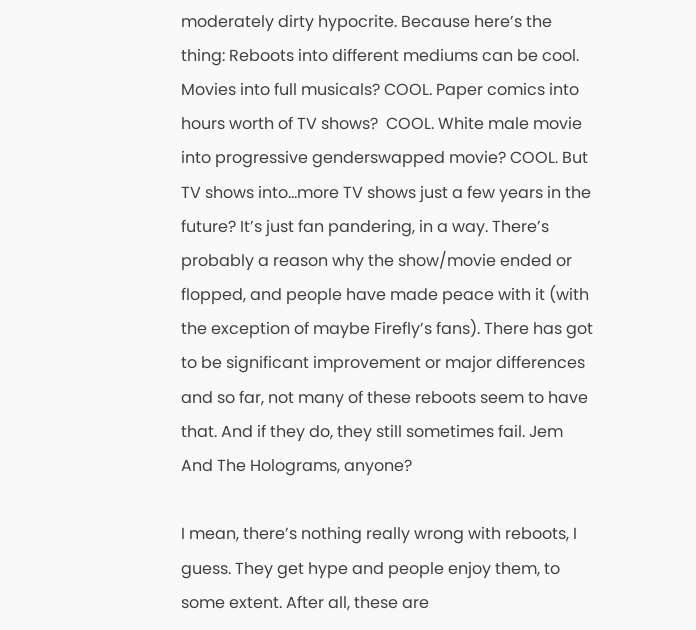moderately dirty hypocrite. Because here’s the thing: Reboots into different mediums can be cool. Movies into full musicals? COOL. Paper comics into hours worth of TV shows?  COOL. White male movie into progressive genderswapped movie? COOL. But TV shows into…more TV shows just a few years in the future? It’s just fan pandering, in a way. There’s probably a reason why the show/movie ended or flopped, and people have made peace with it (with the exception of maybe Firefly’s fans). There has got to be significant improvement or major differences and so far, not many of these reboots seem to have that. And if they do, they still sometimes fail. Jem And The Holograms, anyone?

I mean, there’s nothing really wrong with reboots, I guess. They get hype and people enjoy them, to some extent. After all, these are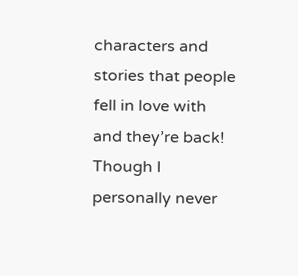characters and stories that people fell in love with and they’re back! Though I personally never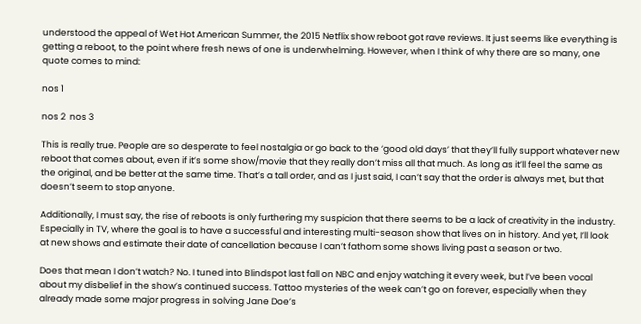understood the appeal of Wet Hot American Summer, the 2015 Netflix show reboot got rave reviews. It just seems like everything is getting a reboot, to the point where fresh news of one is underwhelming. However, when I think of why there are so many, one quote comes to mind:

nos 1

nos 2  nos 3

This is really true. People are so desperate to feel nostalgia or go back to the ‘good old days’ that they’ll fully support whatever new reboot that comes about, even if it’s some show/movie that they really don’t miss all that much. As long as it’ll feel the same as the original, and be better at the same time. That’s a tall order, and as I just said, I can’t say that the order is always met, but that doesn’t seem to stop anyone.

Additionally, I must say, the rise of reboots is only furthering my suspicion that there seems to be a lack of creativity in the industry. Especially in TV, where the goal is to have a successful and interesting multi-season show that lives on in history. And yet, I’ll look at new shows and estimate their date of cancellation because I can’t fathom some shows living past a season or two.

Does that mean I don’t watch? No. I tuned into Blindspot last fall on NBC and enjoy watching it every week, but I’ve been vocal about my disbelief in the show’s continued success. Tattoo mysteries of the week can’t go on forever, especially when they already made some major progress in solving Jane Doe’s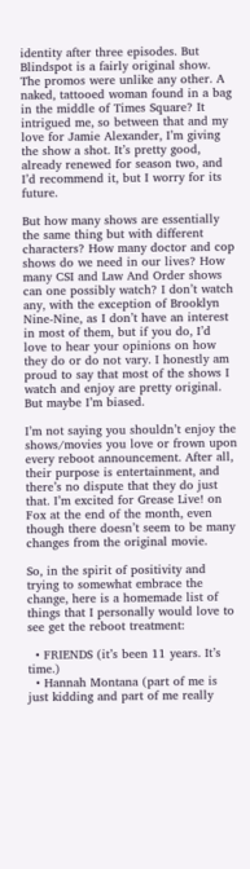identity after three episodes. But Blindspot is a fairly original show. The promos were unlike any other. A naked, tattooed woman found in a bag in the middle of Times Square? It intrigued me, so between that and my love for Jamie Alexander, I’m giving the show a shot. It’s pretty good, already renewed for season two, and I’d recommend it, but I worry for its future.

But how many shows are essentially the same thing but with different characters? How many doctor and cop shows do we need in our lives? How many CSI and Law And Order shows can one possibly watch? I don’t watch any, with the exception of Brooklyn Nine-Nine, as I don’t have an interest in most of them, but if you do, I’d love to hear your opinions on how they do or do not vary. I honestly am proud to say that most of the shows I watch and enjoy are pretty original. But maybe I’m biased.

I’m not saying you shouldn’t enjoy the shows/movies you love or frown upon every reboot announcement. After all, their purpose is entertainment, and there’s no dispute that they do just that. I’m excited for Grease Live! on Fox at the end of the month, even though there doesn’t seem to be many changes from the original movie.

So, in the spirit of positivity and trying to somewhat embrace the change, here is a homemade list of things that I personally would love to see get the reboot treatment:

  • FRIENDS (it’s been 11 years. It’s time.)
  • Hannah Montana (part of me is just kidding and part of me really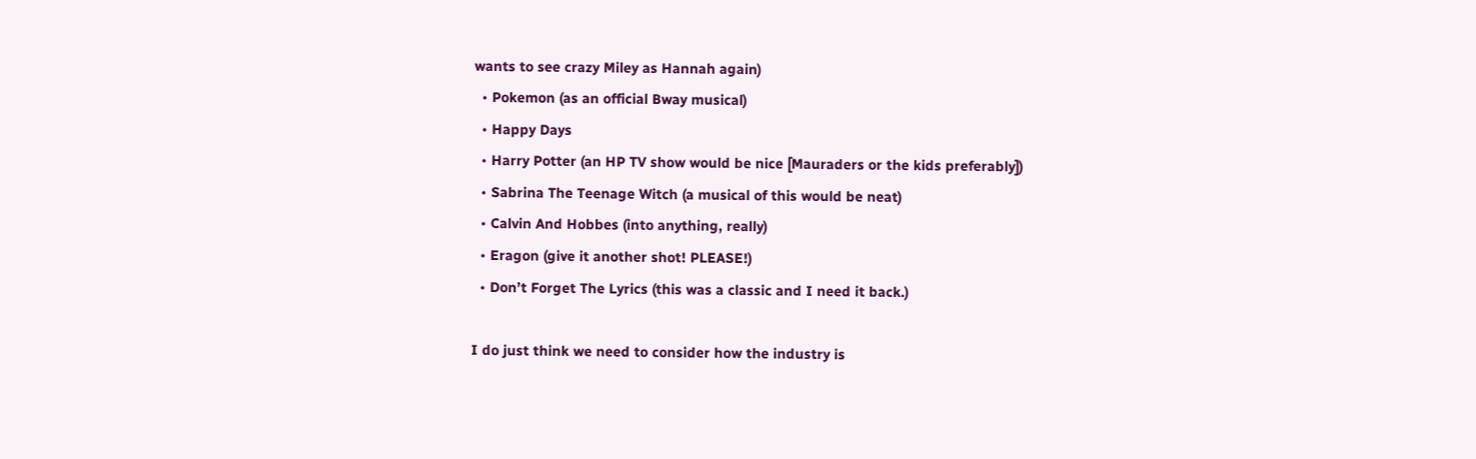wants to see crazy Miley as Hannah again)
  • Pokemon (as an official Bway musical)
  • Happy Days
  • Harry Potter (an HP TV show would be nice [Mauraders or the kids preferably])
  • Sabrina The Teenage Witch (a musical of this would be neat)
  • Calvin And Hobbes (into anything, really)
  • Eragon (give it another shot! PLEASE!)
  • Don’t Forget The Lyrics (this was a classic and I need it back.)

I do just think we need to consider how the industry is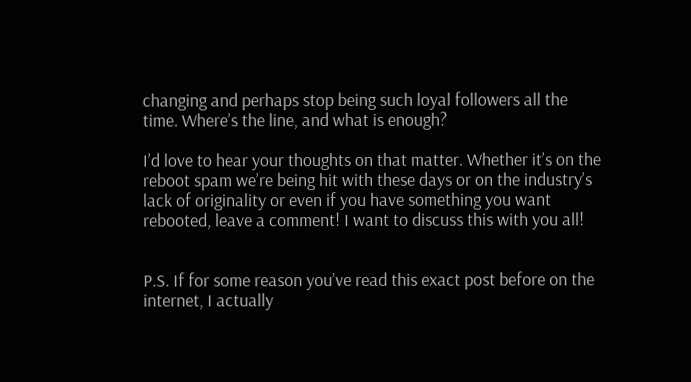changing and perhaps stop being such loyal followers all the time. Where’s the line, and what is enough?

I’d love to hear your thoughts on that matter. Whether it’s on the reboot spam we’re being hit with these days or on the industry’s lack of originality or even if you have something you want rebooted, leave a comment! I want to discuss this with you all!


P.S. If for some reason you’ve read this exact post before on the internet, I actually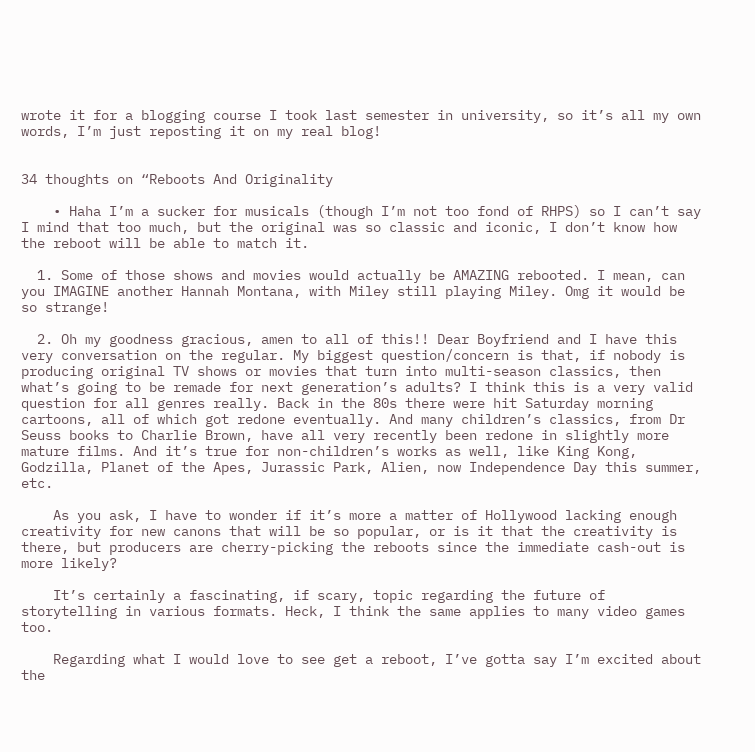wrote it for a blogging course I took last semester in university, so it’s all my own words, I’m just reposting it on my real blog!


34 thoughts on “Reboots And Originality

    • Haha I’m a sucker for musicals (though I’m not too fond of RHPS) so I can’t say I mind that too much, but the original was so classic and iconic, I don’t know how the reboot will be able to match it.

  1. Some of those shows and movies would actually be AMAZING rebooted. I mean, can you IMAGINE another Hannah Montana, with Miley still playing Miley. Omg it would be so strange!

  2. Oh my goodness gracious, amen to all of this!! Dear Boyfriend and I have this very conversation on the regular. My biggest question/concern is that, if nobody is producing original TV shows or movies that turn into multi-season classics, then what’s going to be remade for next generation’s adults? I think this is a very valid question for all genres really. Back in the 80s there were hit Saturday morning cartoons, all of which got redone eventually. And many children’s classics, from Dr Seuss books to Charlie Brown, have all very recently been redone in slightly more mature films. And it’s true for non-children’s works as well, like King Kong, Godzilla, Planet of the Apes, Jurassic Park, Alien, now Independence Day this summer, etc.

    As you ask, I have to wonder if it’s more a matter of Hollywood lacking enough creativity for new canons that will be so popular, or is it that the creativity is there, but producers are cherry-picking the reboots since the immediate cash-out is more likely?

    It’s certainly a fascinating, if scary, topic regarding the future of storytelling in various formats. Heck, I think the same applies to many video games too.

    Regarding what I would love to see get a reboot, I’ve gotta say I’m excited about the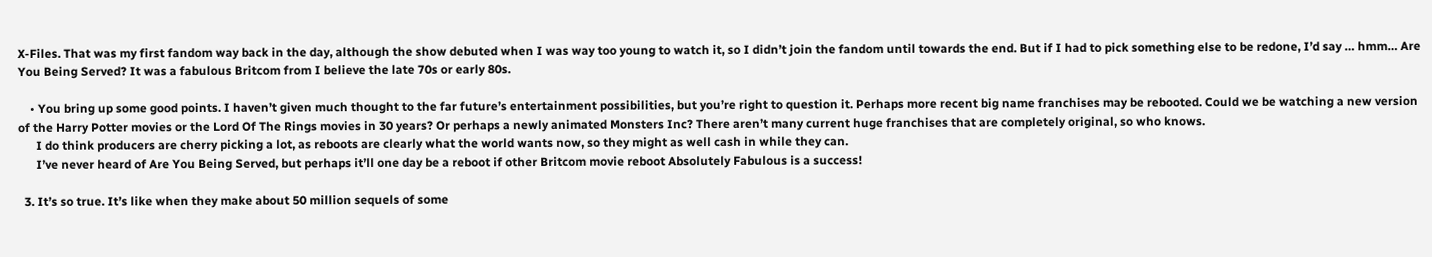X-Files. That was my first fandom way back in the day, although the show debuted when I was way too young to watch it, so I didn’t join the fandom until towards the end. But if I had to pick something else to be redone, I’d say … hmm… Are You Being Served? It was a fabulous Britcom from I believe the late 70s or early 80s.

    • You bring up some good points. I haven’t given much thought to the far future’s entertainment possibilities, but you’re right to question it. Perhaps more recent big name franchises may be rebooted. Could we be watching a new version of the Harry Potter movies or the Lord Of The Rings movies in 30 years? Or perhaps a newly animated Monsters Inc? There aren’t many current huge franchises that are completely original, so who knows.
      I do think producers are cherry picking a lot, as reboots are clearly what the world wants now, so they might as well cash in while they can.
      I’ve never heard of Are You Being Served, but perhaps it’ll one day be a reboot if other Britcom movie reboot Absolutely Fabulous is a success!

  3. It’s so true. It’s like when they make about 50 million sequels of some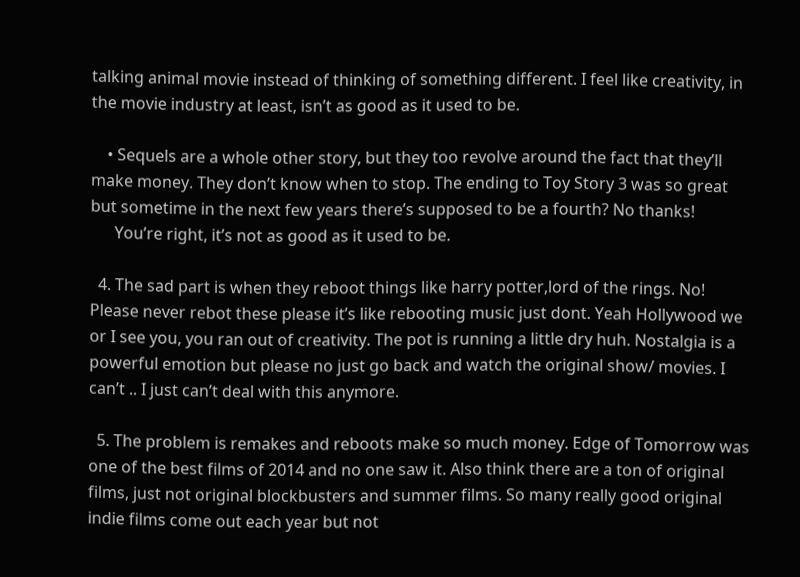talking animal movie instead of thinking of something different. I feel like creativity, in the movie industry at least, isn’t as good as it used to be.

    • Sequels are a whole other story, but they too revolve around the fact that they’ll make money. They don’t know when to stop. The ending to Toy Story 3 was so great but sometime in the next few years there’s supposed to be a fourth? No thanks!
      You’re right, it’s not as good as it used to be.

  4. The sad part is when they reboot things like harry potter,lord of the rings. No! Please never rebot these please it’s like rebooting music just dont. Yeah Hollywood we or I see you, you ran out of creativity. The pot is running a little dry huh. Nostalgia is a powerful emotion but please no just go back and watch the original show/ movies. I can’t .. I just can’t deal with this anymore.

  5. The problem is remakes and reboots make so much money. Edge of Tomorrow was one of the best films of 2014 and no one saw it. Also think there are a ton of original films, just not original blockbusters and summer films. So many really good original indie films come out each year but not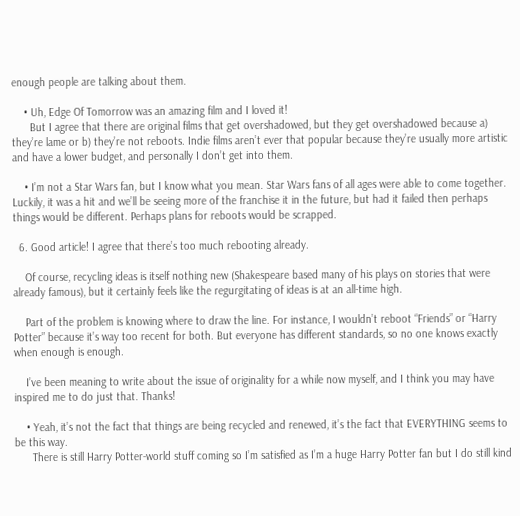enough people are talking about them.

    • Uh, Edge Of Tomorrow was an amazing film and I loved it!
      But I agree that there are original films that get overshadowed, but they get overshadowed because a) they’re lame or b) they’re not reboots. Indie films aren’t ever that popular because they’re usually more artistic and have a lower budget, and personally I don’t get into them.

    • I’m not a Star Wars fan, but I know what you mean. Star Wars fans of all ages were able to come together. Luckily, it was a hit and we’ll be seeing more of the franchise it in the future, but had it failed then perhaps things would be different. Perhaps plans for reboots would be scrapped.

  6. Good article! I agree that there’s too much rebooting already.

    Of course, recycling ideas is itself nothing new (Shakespeare based many of his plays on stories that were already famous), but it certainly feels like the regurgitating of ideas is at an all-time high.

    Part of the problem is knowing where to draw the line. For instance, I wouldn’t reboot “Friends” or “Harry Potter” because it’s way too recent for both. But everyone has different standards, so no one knows exactly when enough is enough.

    I’ve been meaning to write about the issue of originality for a while now myself, and I think you may have inspired me to do just that. Thanks!

    • Yeah, it’s not the fact that things are being recycled and renewed, it’s the fact that EVERYTHING seems to be this way.
      There is still Harry Potter-world stuff coming so I’m satisfied as I’m a huge Harry Potter fan but I do still kind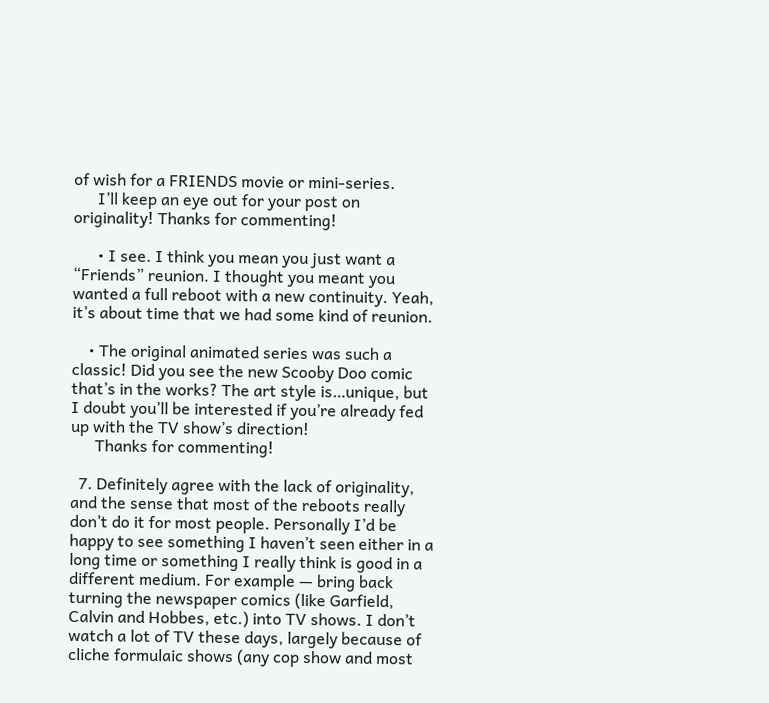of wish for a FRIENDS movie or mini-series.
      I’ll keep an eye out for your post on originality! Thanks for commenting!

      • I see. I think you mean you just want a “Friends” reunion. I thought you meant you wanted a full reboot with a new continuity. Yeah, it’s about time that we had some kind of reunion.

    • The original animated series was such a classic! Did you see the new Scooby Doo comic that’s in the works? The art style is…unique, but I doubt you’ll be interested if you’re already fed up with the TV show’s direction!
      Thanks for commenting!

  7. Definitely agree with the lack of originality, and the sense that most of the reboots really don’t do it for most people. Personally I’d be happy to see something I haven’t seen either in a long time or something I really think is good in a different medium. For example — bring back turning the newspaper comics (like Garfield, Calvin and Hobbes, etc.) into TV shows. I don’t watch a lot of TV these days, largely because of cliche formulaic shows (any cop show and most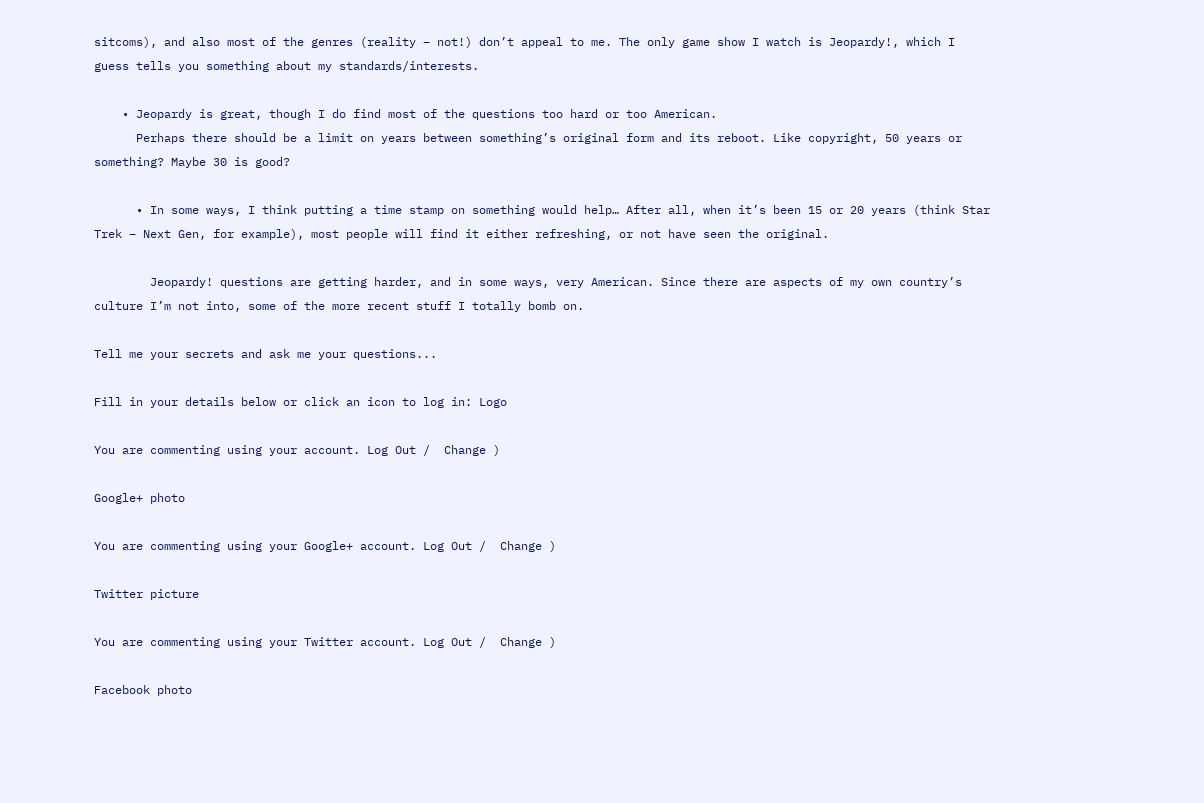sitcoms), and also most of the genres (reality – not!) don’t appeal to me. The only game show I watch is Jeopardy!, which I guess tells you something about my standards/interests.

    • Jeopardy is great, though I do find most of the questions too hard or too American.
      Perhaps there should be a limit on years between something’s original form and its reboot. Like copyright, 50 years or something? Maybe 30 is good?

      • In some ways, I think putting a time stamp on something would help… After all, when it’s been 15 or 20 years (think Star Trek – Next Gen, for example), most people will find it either refreshing, or not have seen the original.

        Jeopardy! questions are getting harder, and in some ways, very American. Since there are aspects of my own country’s culture I’m not into, some of the more recent stuff I totally bomb on.

Tell me your secrets and ask me your questions...

Fill in your details below or click an icon to log in: Logo

You are commenting using your account. Log Out /  Change )

Google+ photo

You are commenting using your Google+ account. Log Out /  Change )

Twitter picture

You are commenting using your Twitter account. Log Out /  Change )

Facebook photo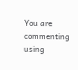You are commenting using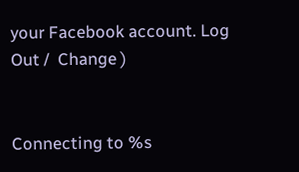your Facebook account. Log Out /  Change )


Connecting to %s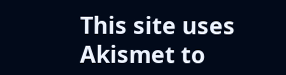This site uses Akismet to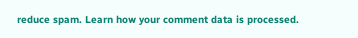reduce spam. Learn how your comment data is processed.